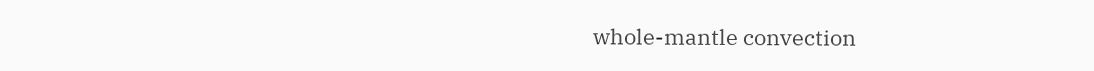whole-mantle convection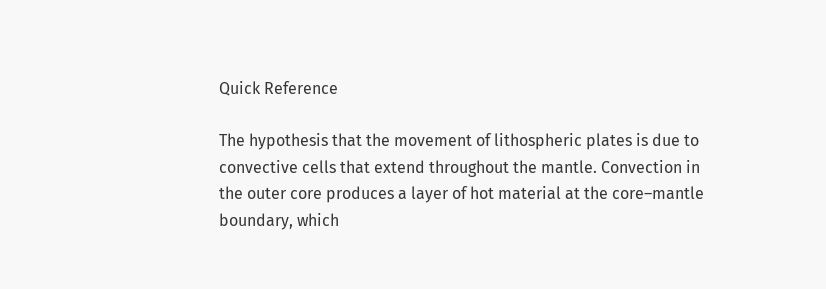Quick Reference

The hypothesis that the movement of lithospheric plates is due to convective cells that extend throughout the mantle. Convection in the outer core produces a layer of hot material at the core–mantle boundary, which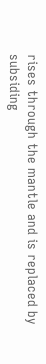rises through the mantle and is replaced by subsiding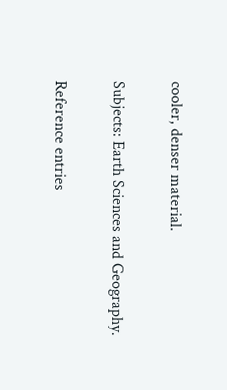cooler, denser material.

Subjects: Earth Sciences and Geography.

Reference entries